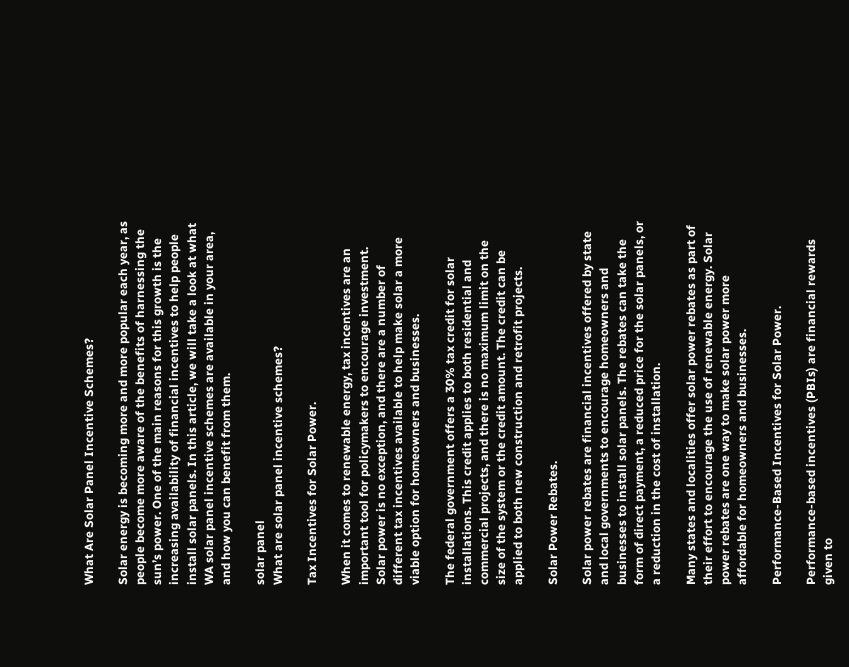What Are Solar Panel Incentive Schemes?

Solar energy is becoming more and more popular each year, as people become more aware of the benefits of harnessing the sun’s power. One of the main reasons for this growth is the increasing availability of financial incentives to help people install solar panels. In this article, we will take a look at what WA solar panel incentive schemes are available in your area, and how you can benefit from them.

solar panel
What are solar panel incentive schemes?

Tax Incentives for Solar Power.

When it comes to renewable energy, tax incentives are an important tool for policymakers to encourage investment. Solar power is no exception, and there are a number of different tax incentives available to help make solar a more viable option for homeowners and businesses.

The federal government offers a 30% tax credit for solar installations. This credit applies to both residential and commercial projects, and there is no maximum limit on the size of the system or the credit amount. The credit can be applied to both new construction and retrofit projects.

Solar Power Rebates.

Solar power rebates are financial incentives offered by state and local governments to encourage homeowners and businesses to install solar panels. The rebates can take the form of direct payment, a reduced price for the solar panels, or a reduction in the cost of installation.

Many states and localities offer solar power rebates as part of their effort to encourage the use of renewable energy. Solar power rebates are one way to make solar power more affordable for homeowners and businesses.

Performance-Based Incentives for Solar Power.

Performance-based incentives (PBIs) are financial rewards given to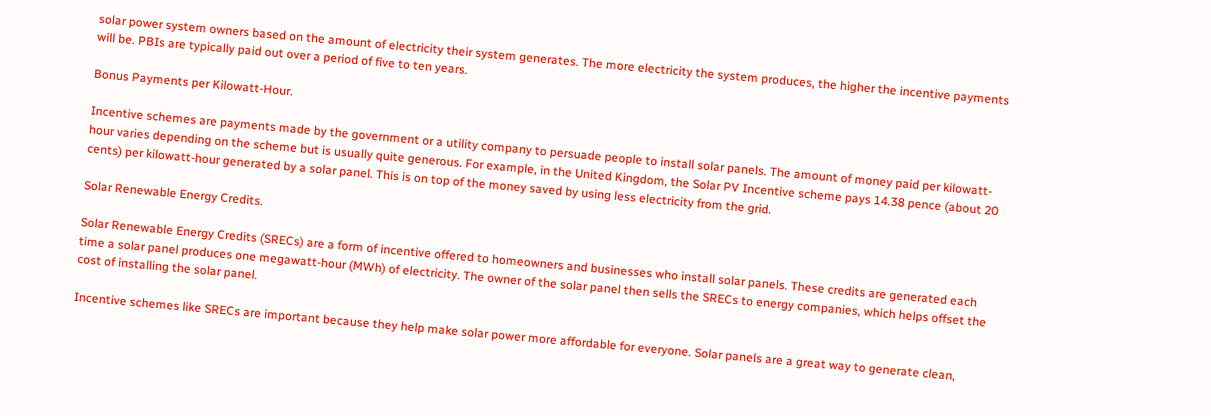solar power system owners based on the amount of electricity their system generates. The more electricity the system produces, the higher the incentive payments will be. PBIs are typically paid out over a period of five to ten years.

Bonus Payments per Kilowatt-Hour.

Incentive schemes are payments made by the government or a utility company to persuade people to install solar panels. The amount of money paid per kilowatt-hour varies depending on the scheme but is usually quite generous. For example, in the United Kingdom, the Solar PV Incentive scheme pays 14.38 pence (about 20 cents) per kilowatt-hour generated by a solar panel. This is on top of the money saved by using less electricity from the grid.

Solar Renewable Energy Credits.

Solar Renewable Energy Credits (SRECs) are a form of incentive offered to homeowners and businesses who install solar panels. These credits are generated each time a solar panel produces one megawatt-hour (MWh) of electricity. The owner of the solar panel then sells the SRECs to energy companies, which helps offset the cost of installing the solar panel.

Incentive schemes like SRECs are important because they help make solar power more affordable for everyone. Solar panels are a great way to generate clean,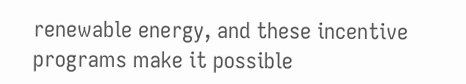renewable energy, and these incentive programs make it possible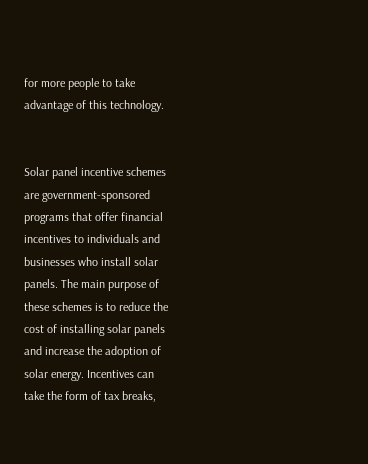for more people to take advantage of this technology.


Solar panel incentive schemes are government-sponsored programs that offer financial incentives to individuals and businesses who install solar panels. The main purpose of these schemes is to reduce the cost of installing solar panels and increase the adoption of solar energy. Incentives can take the form of tax breaks,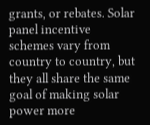grants, or rebates. Solar panel incentive schemes vary from country to country, but they all share the same goal of making solar power more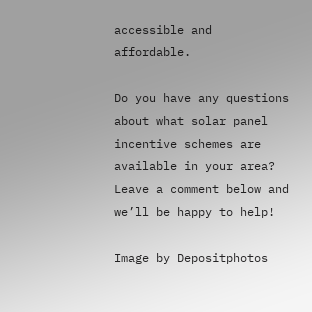accessible and affordable.

Do you have any questions about what solar panel incentive schemes are available in your area? Leave a comment below and we’ll be happy to help!

Image by Depositphotos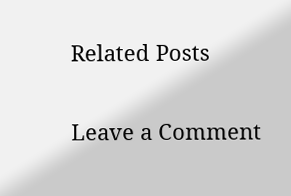Related Posts

Leave a Comment